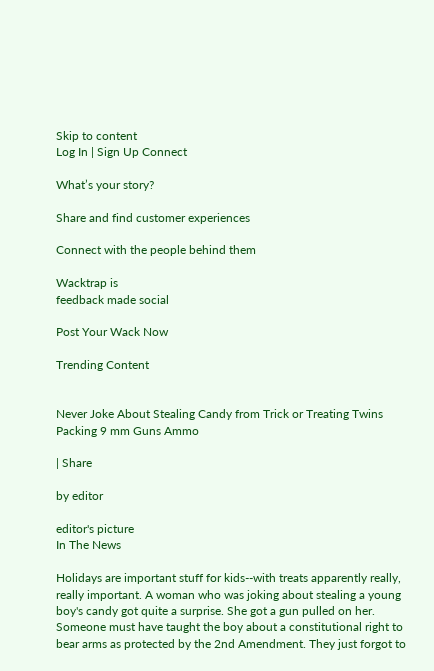Skip to content
Log In | Sign Up Connect

What’s your story?

Share and find customer experiences

Connect with the people behind them

Wacktrap is
feedback made social

Post Your Wack Now

Trending Content


Never Joke About Stealing Candy from Trick or Treating Twins Packing 9 mm Guns Ammo

| Share

by editor

editor's picture
In The News

Holidays are important stuff for kids--with treats apparently really, really important. A woman who was joking about stealing a young boy's candy got quite a surprise. She got a gun pulled on her. Someone must have taught the boy about a constitutional right to bear arms as protected by the 2nd Amendment. They just forgot to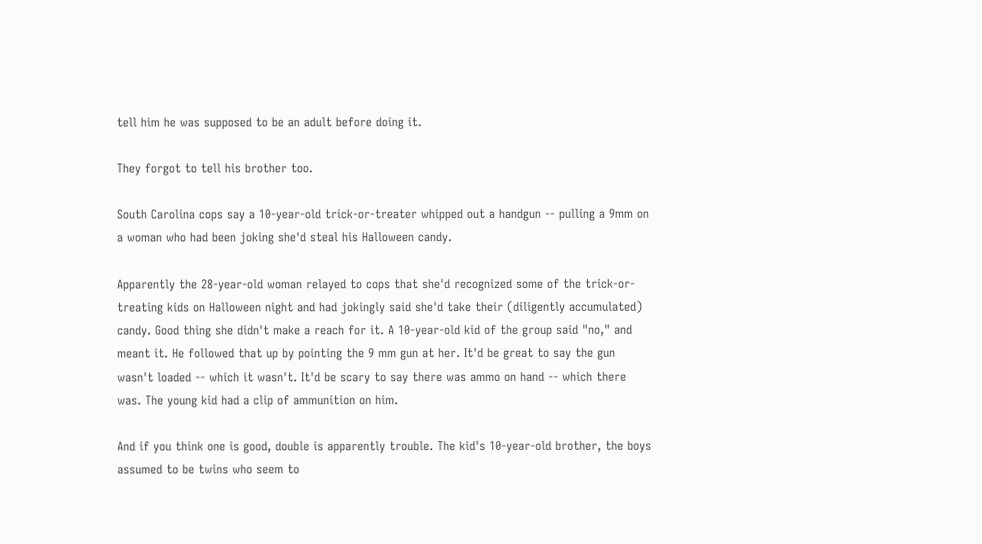tell him he was supposed to be an adult before doing it.

They forgot to tell his brother too.

South Carolina cops say a 10-year-old trick-or-treater whipped out a handgun -- pulling a 9mm on a woman who had been joking she'd steal his Halloween candy.

Apparently the 28-year-old woman relayed to cops that she'd recognized some of the trick-or-treating kids on Halloween night and had jokingly said she'd take their (diligently accumulated) candy. Good thing she didn't make a reach for it. A 10-year-old kid of the group said "no," and meant it. He followed that up by pointing the 9 mm gun at her. It'd be great to say the gun wasn't loaded -- which it wasn't. It'd be scary to say there was ammo on hand -- which there was. The young kid had a clip of ammunition on him.

And if you think one is good, double is apparently trouble. The kid's 10-year-old brother, the boys assumed to be twins who seem to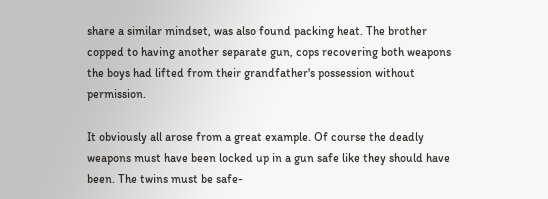share a similar mindset, was also found packing heat. The brother copped to having another separate gun, cops recovering both weapons the boys had lifted from their grandfather's possession without permission.

It obviously all arose from a great example. Of course the deadly weapons must have been locked up in a gun safe like they should have been. The twins must be safe-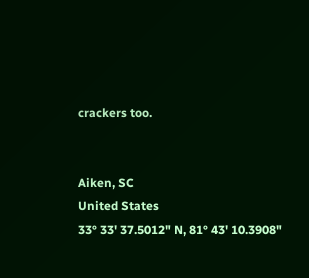crackers too.


Aiken, SC
United States
33° 33' 37.5012" N, 81° 43' 10.3908"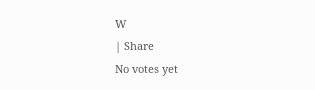W
| Share
No votes yet